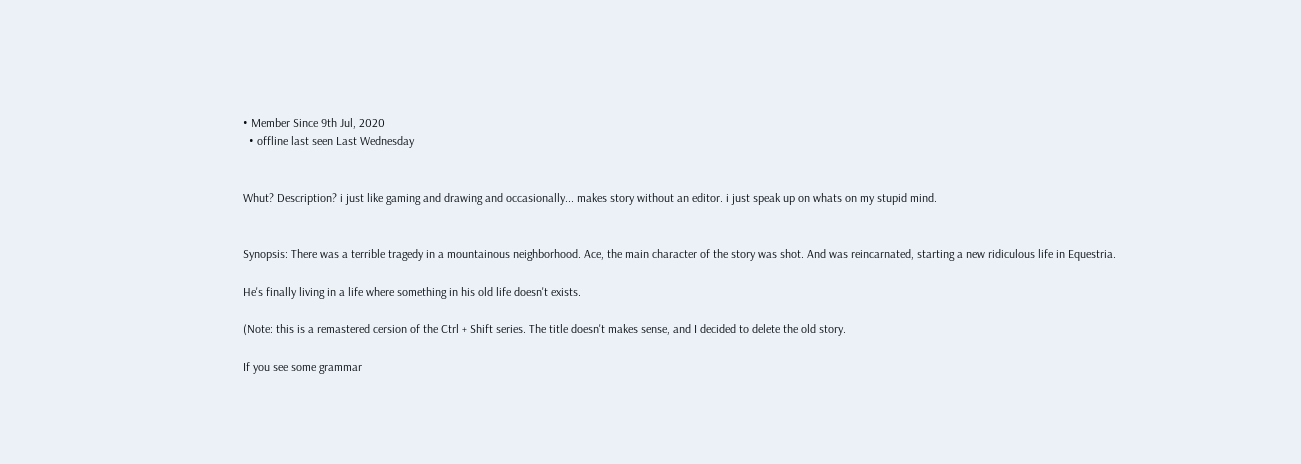• Member Since 9th Jul, 2020
  • offline last seen Last Wednesday


Whut? Description? i just like gaming and drawing and occasionally... makes story without an editor. i just speak up on whats on my stupid mind.


Synopsis: There was a terrible tragedy in a mountainous neighborhood. Ace, the main character of the story was shot. And was reincarnated, starting a new ridiculous life in Equestria.

He's finally living in a life where something in his old life doesn't exists.

(Note: this is a remastered cersion of the Ctrl + Shift series. The title doesn't makes sense, and I decided to delete the old story.

If you see some grammar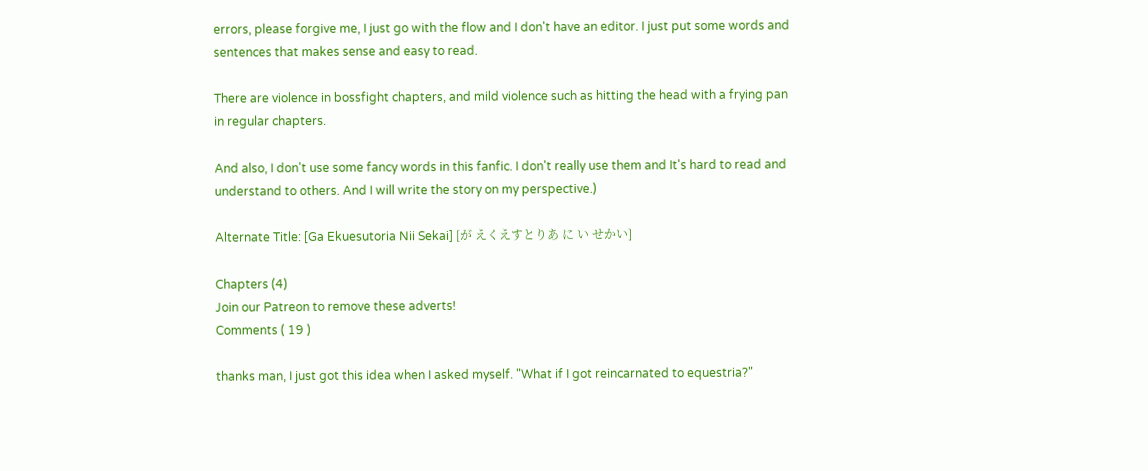errors, please forgive me, I just go with the flow and I don't have an editor. I just put some words and sentences that makes sense and easy to read.

There are violence in bossfight chapters, and mild violence such as hitting the head with a frying pan in regular chapters.

And also, I don't use some fancy words in this fanfic. I don't really use them and It's hard to read and understand to others. And I will write the story on my perspective.)

Alternate Title: [Ga Ekuesutoria Nii Sekai] [が えくえすとりあ に い せかい]

Chapters (4)
Join our Patreon to remove these adverts!
Comments ( 19 )

thanks man, I just got this idea when I asked myself. "What if I got reincarnated to equestria?"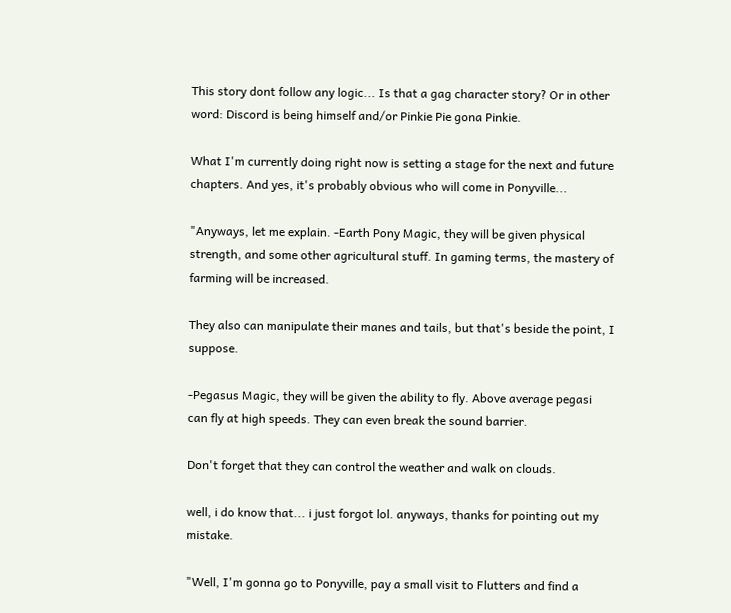This story dont follow any logic... Is that a gag character story? Or in other word: Discord is being himself and/or Pinkie Pie gona Pinkie.

What I'm currently doing right now is setting a stage for the next and future chapters. And yes, it's probably obvious who will come in Ponyville...

"Anyways, let me explain. -Earth Pony Magic, they will be given physical strength, and some other agricultural stuff. In gaming terms, the mastery of farming will be increased.

They also can manipulate their manes and tails, but that's beside the point, I suppose.

-Pegasus Magic, they will be given the ability to fly. Above average pegasi can fly at high speeds. They can even break the sound barrier.

Don't forget that they can control the weather and walk on clouds.

well, i do know that... i just forgot lol. anyways, thanks for pointing out my mistake.

"Well, I'm gonna go to Ponyville, pay a small visit to Flutters and find a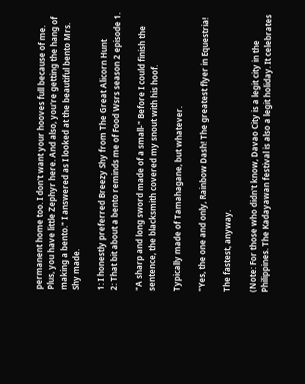permanent home too. I don't want your hooves full because of me. Plus, you have little Zephyr here. And also, you're getting the hang of making a bento." I answered as I looked at the beautiful bento Mrs. Shy made.

1: I honestly preferred Breezy Shy from The Great Alicorn Hunt
2: That bit about a bento reminds me of Food Wsrs season 2 episode 1.

"A sharp and long sword made of a small-" Before I could finish the sentence, the blacksmith covered my snout with his hoof.

Typically made of Tamahagane, but whatever.

"Yes, the one and only, Rainbow Dash! The greatest flyer in Equestria!

The fastest, anyway.

(Note: For those who didn't know, Davao City is a legit city in the Philippines. The Kadayawan festival is also a legit holiday. It celebrates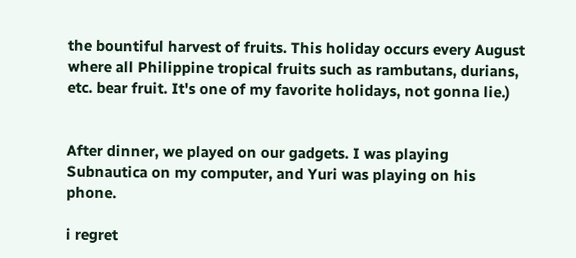the bountiful harvest of fruits. This holiday occurs every August where all Philippine tropical fruits such as rambutans, durians, etc. bear fruit. It's one of my favorite holidays, not gonna lie.)


After dinner, we played on our gadgets. I was playing Subnautica on my computer, and Yuri was playing on his phone.

i regret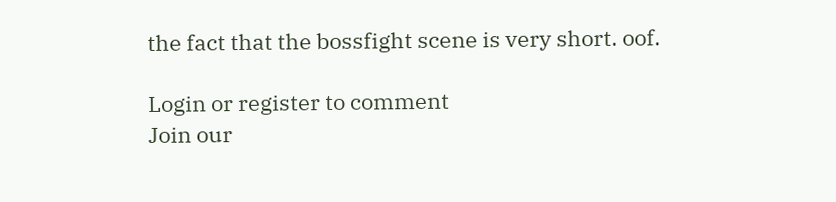the fact that the bossfight scene is very short. oof.

Login or register to comment
Join our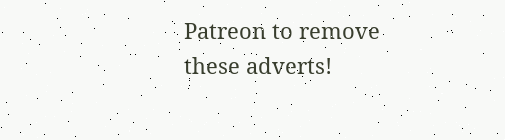Patreon to remove these adverts!